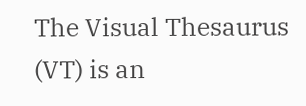The Visual Thesaurus (VT) is an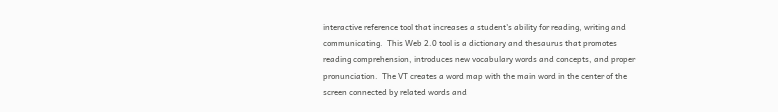interactive reference tool that increases a student's ability for reading, writing and communicating.  This Web 2.0 tool is a dictionary and thesaurus that promotes reading comprehension, introduces new vocabulary words and concepts, and proper pronunciation.  The VT creates a word map with the main word in the center of the screen connected by related words and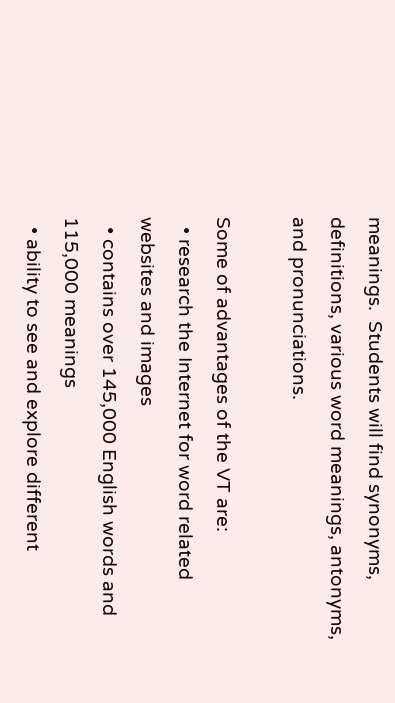meanings.  Students will find synonyms, definitions, various word meanings, antonyms, and pronunciations.

Some of advantages of the VT are:
  • research the Internet for word related websites and images
  • contains over 145,000 English words and 115,000 meanings
  • ability to see and explore different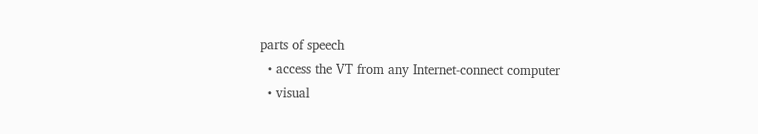parts of speech
  • access the VT from any Internet-connect computer
  • visual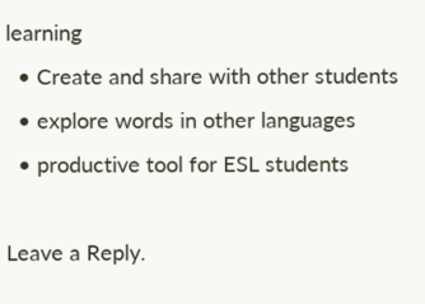learning
  • Create and share with other students
  • explore words in other languages
  • productive tool for ESL students

Leave a Reply.